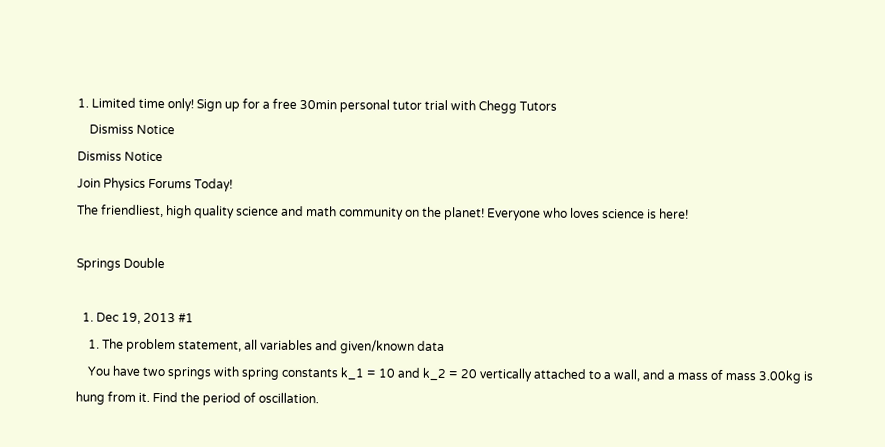1. Limited time only! Sign up for a free 30min personal tutor trial with Chegg Tutors
    Dismiss Notice
Dismiss Notice
Join Physics Forums Today!
The friendliest, high quality science and math community on the planet! Everyone who loves science is here!

Springs Double

  1. Dec 19, 2013 #1
    1. The problem statement, all variables and given/known data
    You have two springs with spring constants k_1 = 10 and k_2 = 20 vertically attached to a wall, and a mass of mass 3.00kg is hung from it. Find the period of oscillation.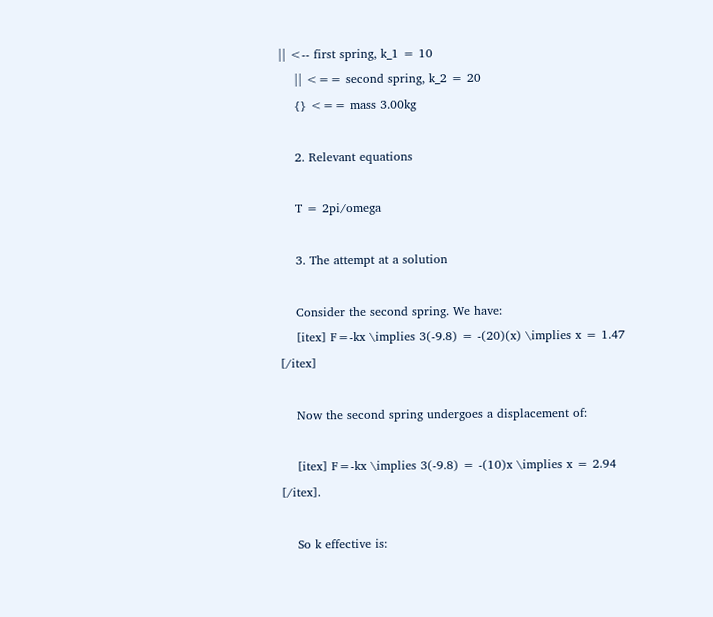|| <-- first spring, k_1 = 10
    || <== second spring, k_2 = 20
    {} <== mass 3.00kg

    2. Relevant equations

    T = 2pi/omega

    3. The attempt at a solution

    Consider the second spring. We have:
    [itex] F=-kx \implies 3(-9.8) = -(20)(x) \implies x = 1.47 [/itex]

    Now the second spring undergoes a displacement of:

    [itex] F=-kx \implies 3(-9.8) = -(10)x \implies x = 2.94 [/itex].

    So k effective is: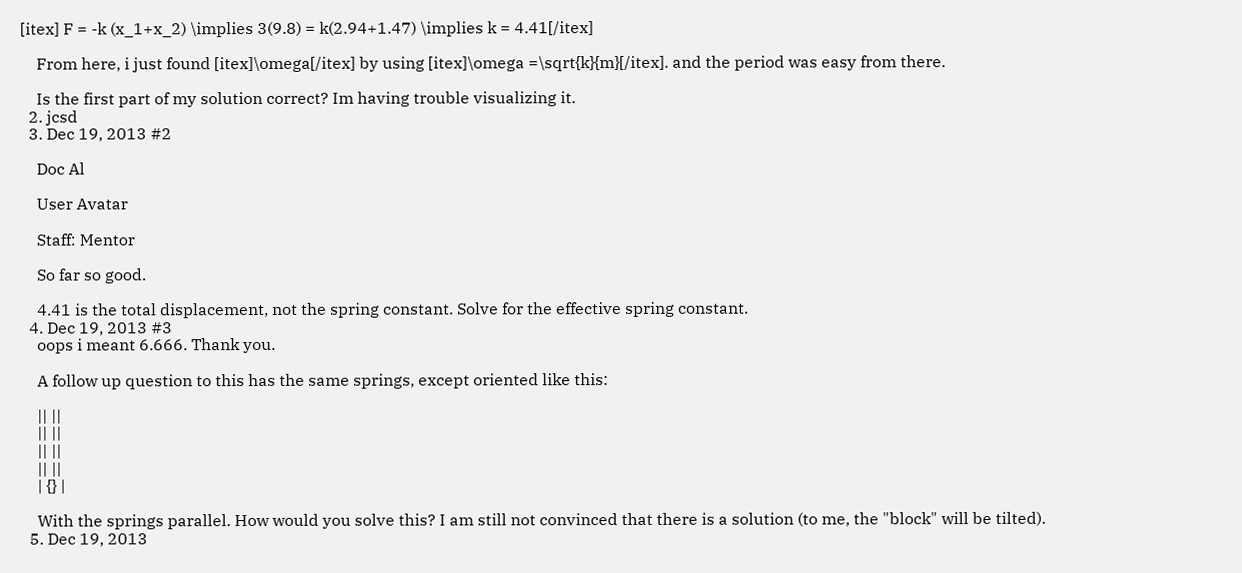[itex] F = -k (x_1+x_2) \implies 3(9.8) = k(2.94+1.47) \implies k = 4.41[/itex]

    From here, i just found [itex]\omega[/itex] by using [itex]\omega =\sqrt{k}{m}[/itex]. and the period was easy from there.

    Is the first part of my solution correct? Im having trouble visualizing it.
  2. jcsd
  3. Dec 19, 2013 #2

    Doc Al

    User Avatar

    Staff: Mentor

    So far so good.

    4.41 is the total displacement, not the spring constant. Solve for the effective spring constant.
  4. Dec 19, 2013 #3
    oops i meant 6.666. Thank you.

    A follow up question to this has the same springs, except oriented like this:

    || ||
    || ||
    || ||
    || ||
    | {} |

    With the springs parallel. How would you solve this? I am still not convinced that there is a solution (to me, the "block" will be tilted).
  5. Dec 19, 2013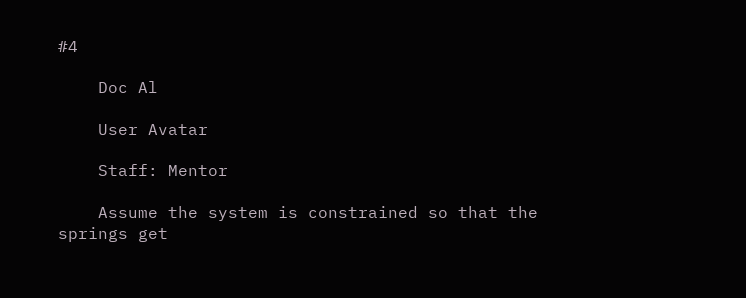#4

    Doc Al

    User Avatar

    Staff: Mentor

    Assume the system is constrained so that the springs get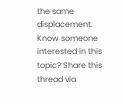the same displacement.
Know someone interested in this topic? Share this thread via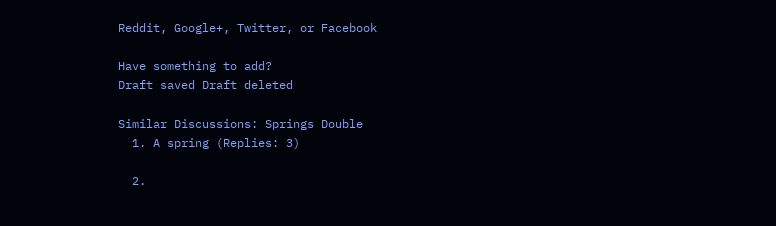Reddit, Google+, Twitter, or Facebook

Have something to add?
Draft saved Draft deleted

Similar Discussions: Springs Double
  1. A spring (Replies: 3)

  2.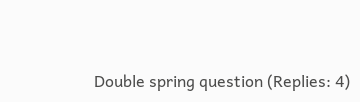Double spring question (Replies: 4)